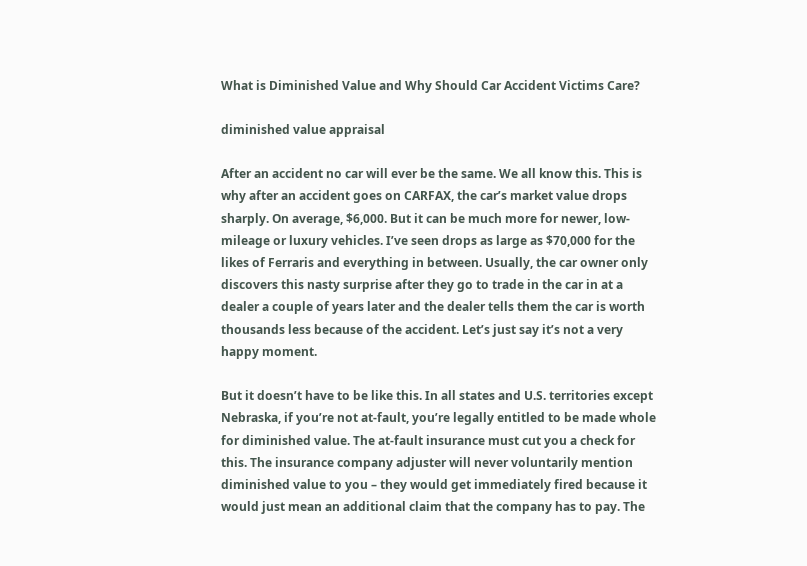What is Diminished Value and Why Should Car Accident Victims Care?

diminished value appraisal

After an accident no car will ever be the same. We all know this. This is why after an accident goes on CARFAX, the car’s market value drops sharply. On average, $6,000. But it can be much more for newer, low-mileage or luxury vehicles. I’ve seen drops as large as $70,000 for the likes of Ferraris and everything in between. Usually, the car owner only discovers this nasty surprise after they go to trade in the car in at a dealer a couple of years later and the dealer tells them the car is worth thousands less because of the accident. Let’s just say it’s not a very happy moment.

But it doesn’t have to be like this. In all states and U.S. territories except Nebraska, if you’re not at-fault, you’re legally entitled to be made whole for diminished value. The at-fault insurance must cut you a check for this. The insurance company adjuster will never voluntarily mention diminished value to you – they would get immediately fired because it would just mean an additional claim that the company has to pay. The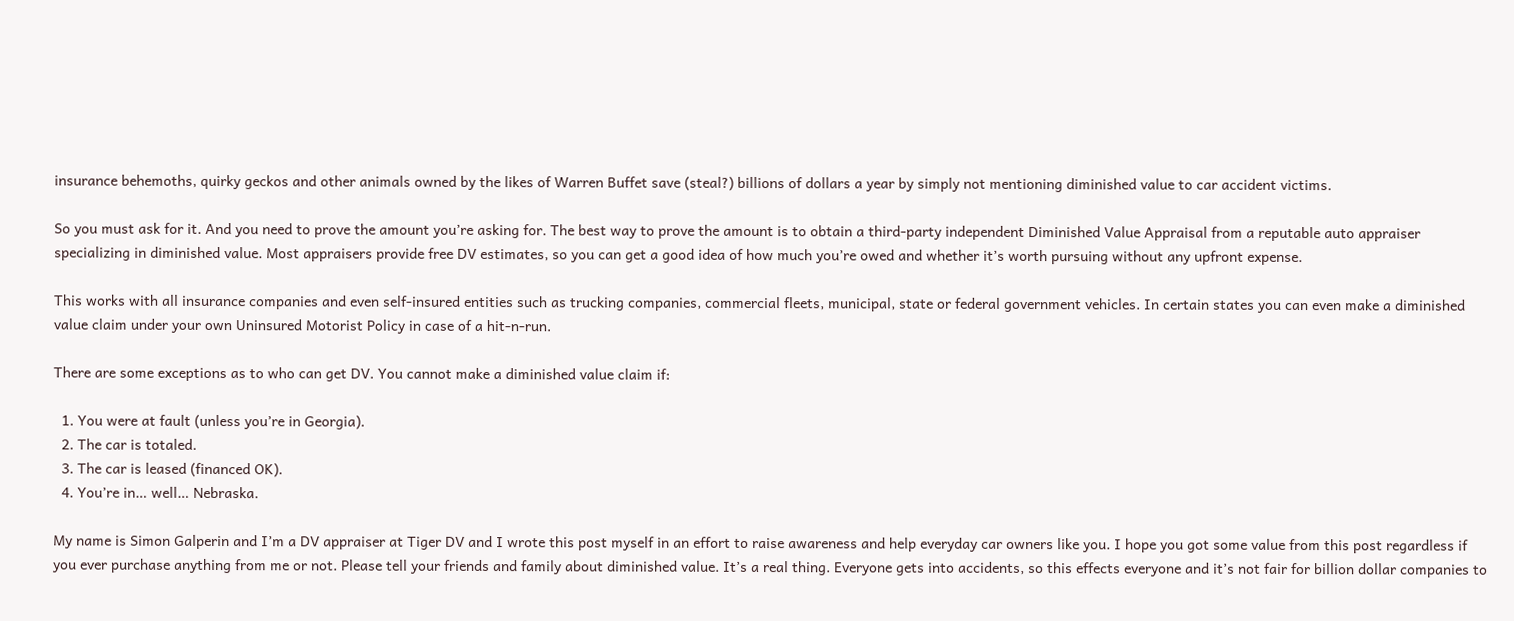insurance behemoths, quirky geckos and other animals owned by the likes of Warren Buffet save (steal?) billions of dollars a year by simply not mentioning diminished value to car accident victims.

So you must ask for it. And you need to prove the amount you’re asking for. The best way to prove the amount is to obtain a third-party independent Diminished Value Appraisal from a reputable auto appraiser specializing in diminished value. Most appraisers provide free DV estimates, so you can get a good idea of how much you’re owed and whether it’s worth pursuing without any upfront expense.

This works with all insurance companies and even self-insured entities such as trucking companies, commercial fleets, municipal, state or federal government vehicles. In certain states you can even make a diminished value claim under your own Uninsured Motorist Policy in case of a hit-n-run.

There are some exceptions as to who can get DV. You cannot make a diminished value claim if:

  1. You were at fault (unless you’re in Georgia).
  2. The car is totaled.
  3. The car is leased (financed OK).
  4. You’re in… well… Nebraska.

My name is Simon Galperin and I’m a DV appraiser at Tiger DV and I wrote this post myself in an effort to raise awareness and help everyday car owners like you. I hope you got some value from this post regardless if you ever purchase anything from me or not. Please tell your friends and family about diminished value. It’s a real thing. Everyone gets into accidents, so this effects everyone and it’s not fair for billion dollar companies to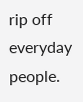rip off everyday people.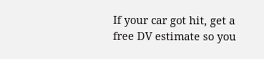If your car got hit, get a free DV estimate so you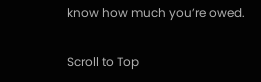know how much you’re owed.

Scroll to Top